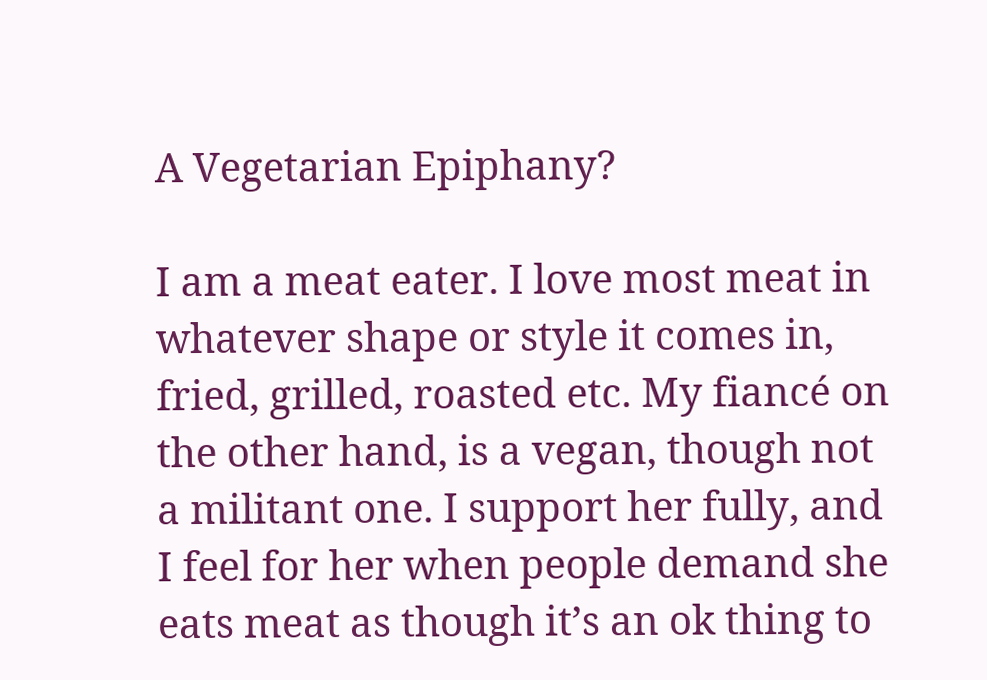A Vegetarian Epiphany?

I am a meat eater. I love most meat in whatever shape or style it comes in, fried, grilled, roasted etc. My fiancé on the other hand, is a vegan, though not a militant one. I support her fully, and I feel for her when people demand she eats meat as though it’s an ok thing to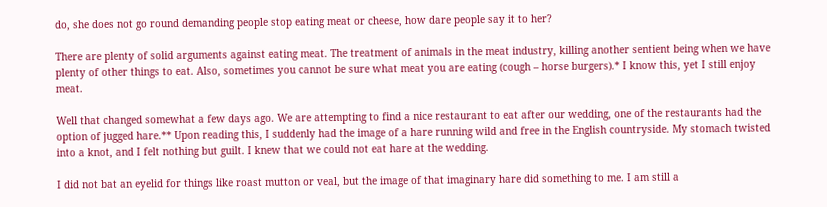do, she does not go round demanding people stop eating meat or cheese, how dare people say it to her?

There are plenty of solid arguments against eating meat. The treatment of animals in the meat industry, killing another sentient being when we have plenty of other things to eat. Also, sometimes you cannot be sure what meat you are eating (cough – horse burgers).* I know this, yet I still enjoy meat.

Well that changed somewhat a few days ago. We are attempting to find a nice restaurant to eat after our wedding, one of the restaurants had the option of jugged hare.** Upon reading this, I suddenly had the image of a hare running wild and free in the English countryside. My stomach twisted into a knot, and I felt nothing but guilt. I knew that we could not eat hare at the wedding.

I did not bat an eyelid for things like roast mutton or veal, but the image of that imaginary hare did something to me. I am still a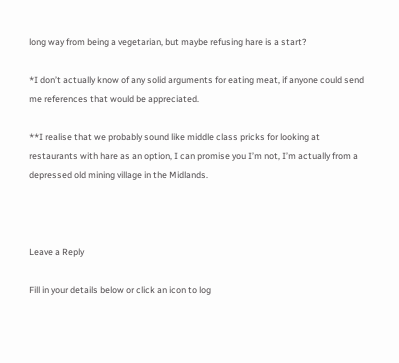long way from being a vegetarian, but maybe refusing hare is a start?

*I don’t actually know of any solid arguments for eating meat, if anyone could send me references that would be appreciated.

**I realise that we probably sound like middle class pricks for looking at restaurants with hare as an option, I can promise you I’m not, I’m actually from a depressed old mining village in the Midlands.



Leave a Reply

Fill in your details below or click an icon to log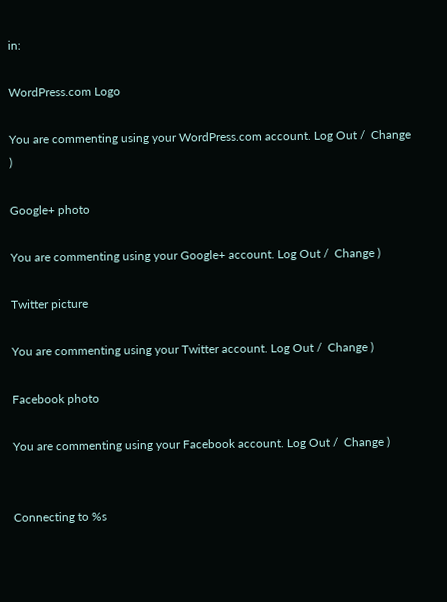in:

WordPress.com Logo

You are commenting using your WordPress.com account. Log Out /  Change )

Google+ photo

You are commenting using your Google+ account. Log Out /  Change )

Twitter picture

You are commenting using your Twitter account. Log Out /  Change )

Facebook photo

You are commenting using your Facebook account. Log Out /  Change )


Connecting to %s